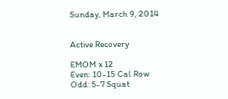Sunday, March 9, 2014


Active Recovery

EMOM x 12
Even: 10-15 Cal Row
Odd: 5-7 Squat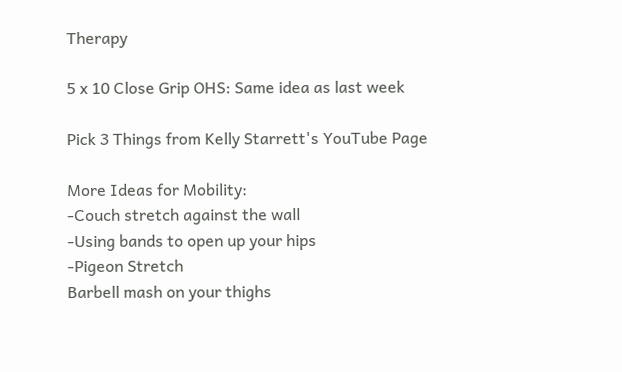Therapy

5 x 10 Close Grip OHS: Same idea as last week

Pick 3 Things from Kelly Starrett's YouTube Page

More Ideas for Mobility:
-Couch stretch against the wall
-Using bands to open up your hips
-Pigeon Stretch
Barbell mash on your thighs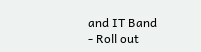and IT Band
- Roll out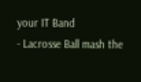your IT Band
- Lacrosse Ball mash the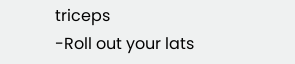triceps
-Roll out your lats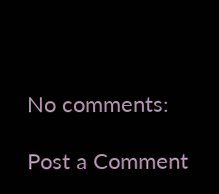No comments:

Post a Comment